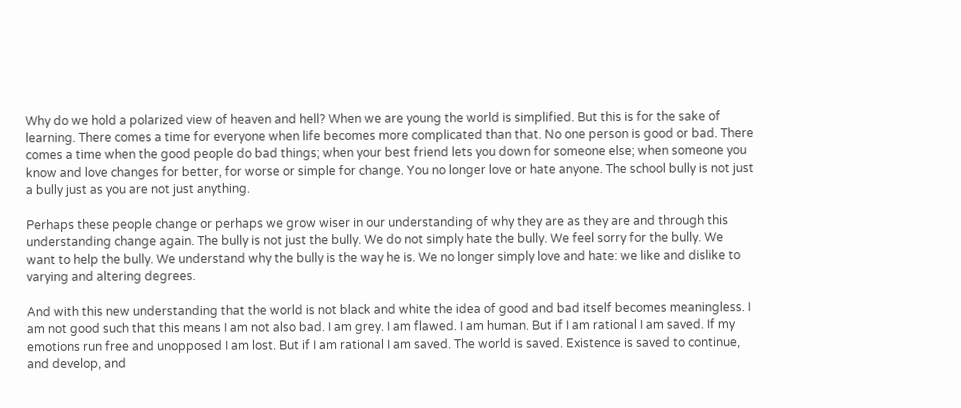Why do we hold a polarized view of heaven and hell? When we are young the world is simplified. But this is for the sake of learning. There comes a time for everyone when life becomes more complicated than that. No one person is good or bad. There comes a time when the good people do bad things; when your best friend lets you down for someone else; when someone you know and love changes for better, for worse or simple for change. You no longer love or hate anyone. The school bully is not just a bully just as you are not just anything.

Perhaps these people change or perhaps we grow wiser in our understanding of why they are as they are and through this understanding change again. The bully is not just the bully. We do not simply hate the bully. We feel sorry for the bully. We want to help the bully. We understand why the bully is the way he is. We no longer simply love and hate: we like and dislike to varying and altering degrees.

And with this new understanding that the world is not black and white the idea of good and bad itself becomes meaningless. I am not good such that this means I am not also bad. I am grey. I am flawed. I am human. But if I am rational I am saved. If my emotions run free and unopposed I am lost. But if I am rational I am saved. The world is saved. Existence is saved to continue, and develop, and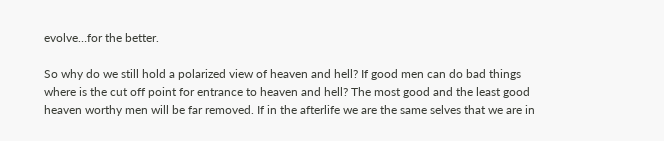evolve…for the better.

So why do we still hold a polarized view of heaven and hell? If good men can do bad things where is the cut off point for entrance to heaven and hell? The most good and the least good heaven worthy men will be far removed. If in the afterlife we are the same selves that we are in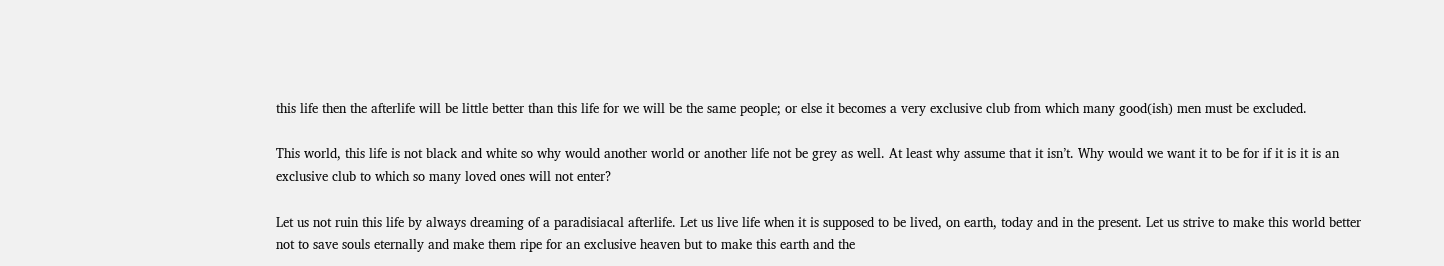this life then the afterlife will be little better than this life for we will be the same people; or else it becomes a very exclusive club from which many good(ish) men must be excluded.

This world, this life is not black and white so why would another world or another life not be grey as well. At least why assume that it isn’t. Why would we want it to be for if it is it is an exclusive club to which so many loved ones will not enter?

Let us not ruin this life by always dreaming of a paradisiacal afterlife. Let us live life when it is supposed to be lived, on earth, today and in the present. Let us strive to make this world better not to save souls eternally and make them ripe for an exclusive heaven but to make this earth and the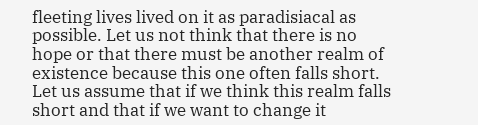fleeting lives lived on it as paradisiacal as possible. Let us not think that there is no hope or that there must be another realm of existence because this one often falls short. Let us assume that if we think this realm falls short and that if we want to change it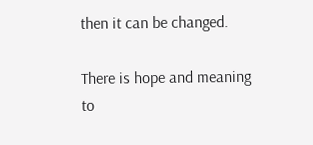then it can be changed.

There is hope and meaning to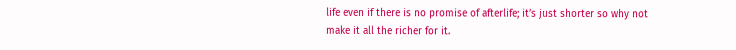life even if there is no promise of afterlife; it’s just shorter so why not make it all the richer for it.